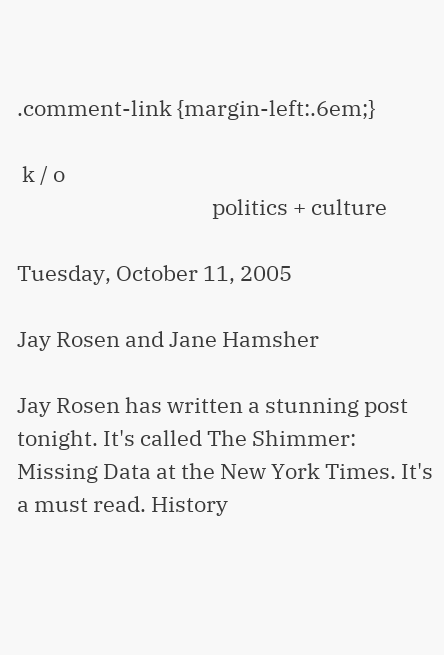.comment-link {margin-left:.6em;}

 k / o
                                       politics + culture

Tuesday, October 11, 2005

Jay Rosen and Jane Hamsher

Jay Rosen has written a stunning post tonight. It's called The Shimmer: Missing Data at the New York Times. It's a must read. History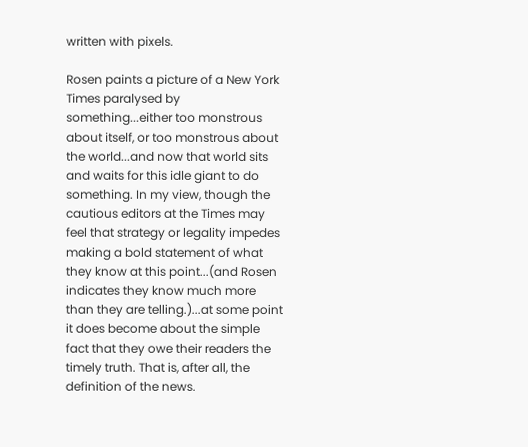written with pixels.

Rosen paints a picture of a New York Times paralysed by something...either too monstrous about itself, or too monstrous about the world...and now that world sits and waits for this idle giant to do something. In my view, though the cautious editors at the Times may feel that strategy or legality impedes making a bold statement of what they know at this point...(and Rosen indicates they know much more than they are telling.)...at some point it does become about the simple fact that they owe their readers the timely truth. That is, after all, the definition of the news.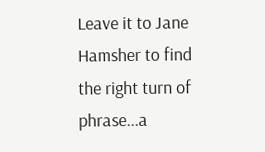Leave it to Jane Hamsher to find the right turn of phrase...a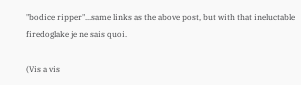"bodice ripper"...same links as the above post, but with that ineluctable firedoglake je ne sais quoi.

(Vis a vis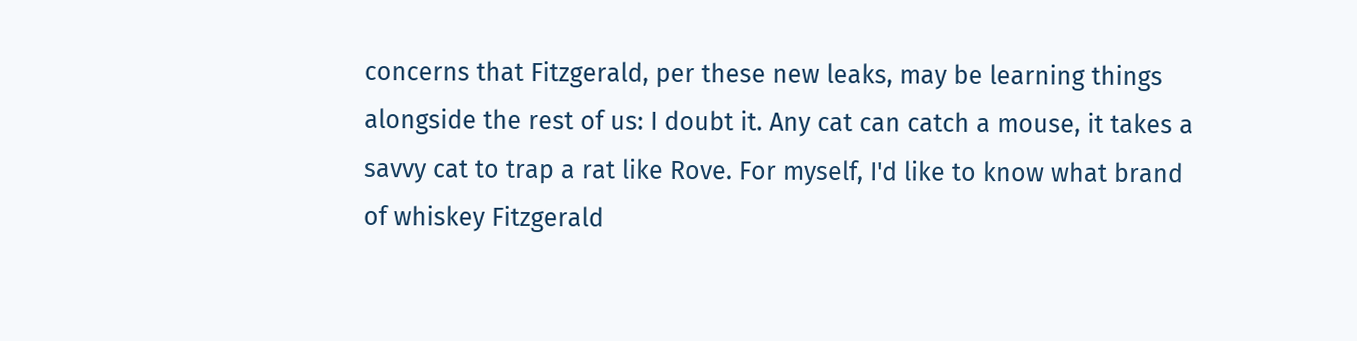concerns that Fitzgerald, per these new leaks, may be learning things alongside the rest of us: I doubt it. Any cat can catch a mouse, it takes a savvy cat to trap a rat like Rove. For myself, I'd like to know what brand of whiskey Fitzgerald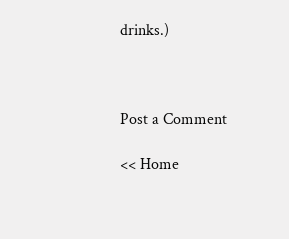drinks.)



Post a Comment

<< Home